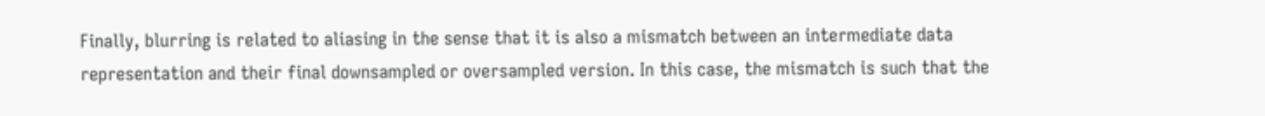Finally, blurring is related to aliasing in the sense that it is also a mismatch between an intermediate data representation and their final downsampled or oversampled version. In this case, the mismatch is such that the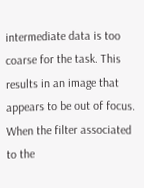intermediate data is too coarse for the task. This results in an image that appears to be out of focus. When the filter associated to the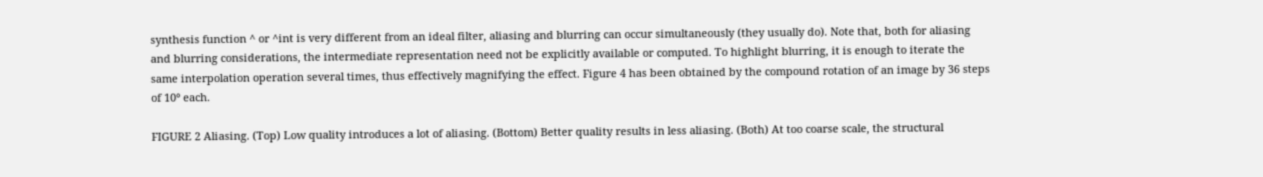synthesis function ^ or ^int is very different from an ideal filter, aliasing and blurring can occur simultaneously (they usually do). Note that, both for aliasing and blurring considerations, the intermediate representation need not be explicitly available or computed. To highlight blurring, it is enough to iterate the same interpolation operation several times, thus effectively magnifying the effect. Figure 4 has been obtained by the compound rotation of an image by 36 steps of 10° each.

FIGURE 2 Aliasing. (Top) Low quality introduces a lot of aliasing. (Bottom) Better quality results in less aliasing. (Both) At too coarse scale, the structural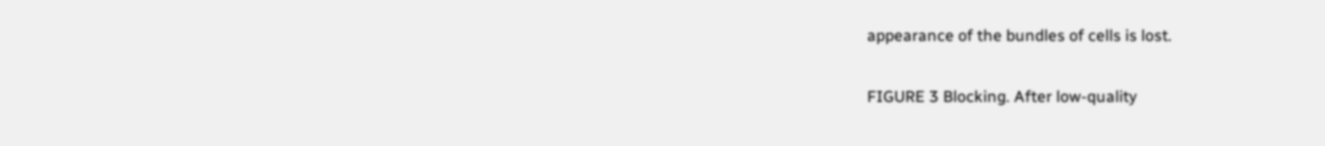appearance of the bundles of cells is lost.

FIGURE 3 Blocking. After low-quality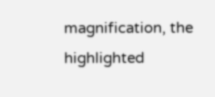magnification, the highlighted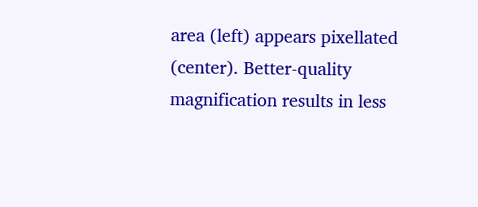area (left) appears pixellated (center). Better-quality magnification results in less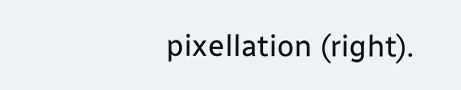pixellation (right).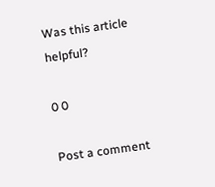Was this article helpful?

0 0

Post a comment